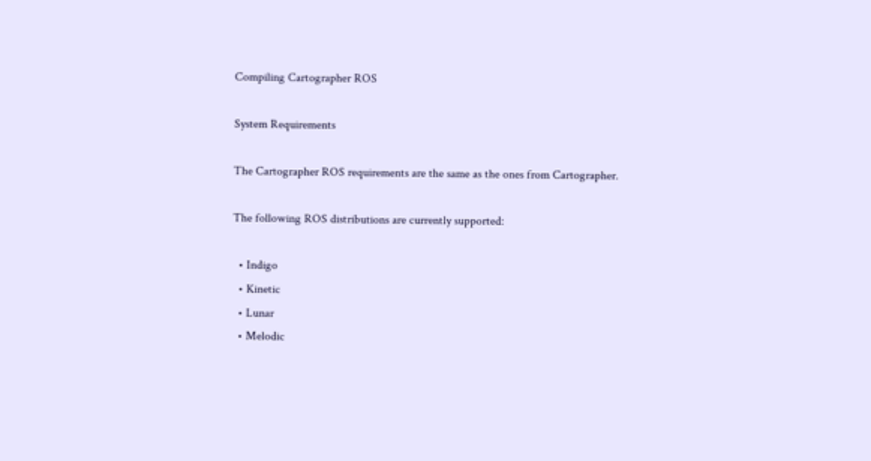Compiling Cartographer ROS

System Requirements

The Cartographer ROS requirements are the same as the ones from Cartographer.

The following ROS distributions are currently supported:

  • Indigo
  • Kinetic
  • Lunar
  • Melodic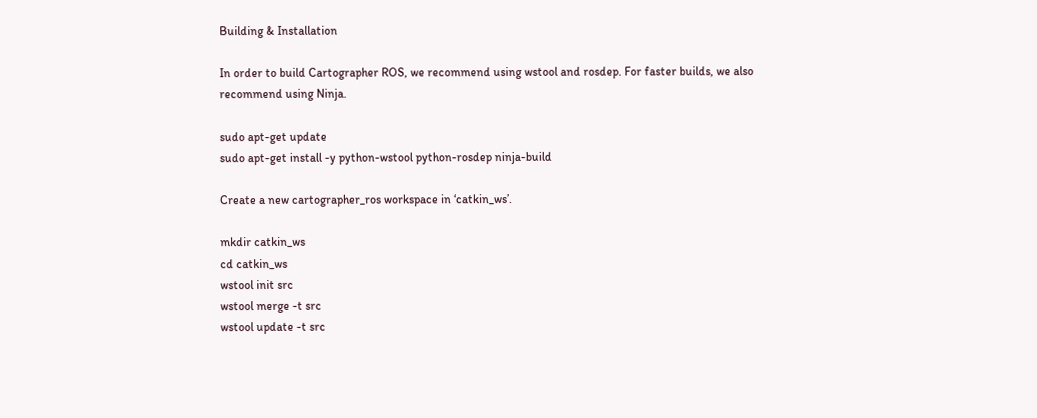Building & Installation

In order to build Cartographer ROS, we recommend using wstool and rosdep. For faster builds, we also recommend using Ninja.

sudo apt-get update
sudo apt-get install -y python-wstool python-rosdep ninja-build

Create a new cartographer_ros workspace in ‘catkin_ws’.

mkdir catkin_ws
cd catkin_ws
wstool init src
wstool merge -t src
wstool update -t src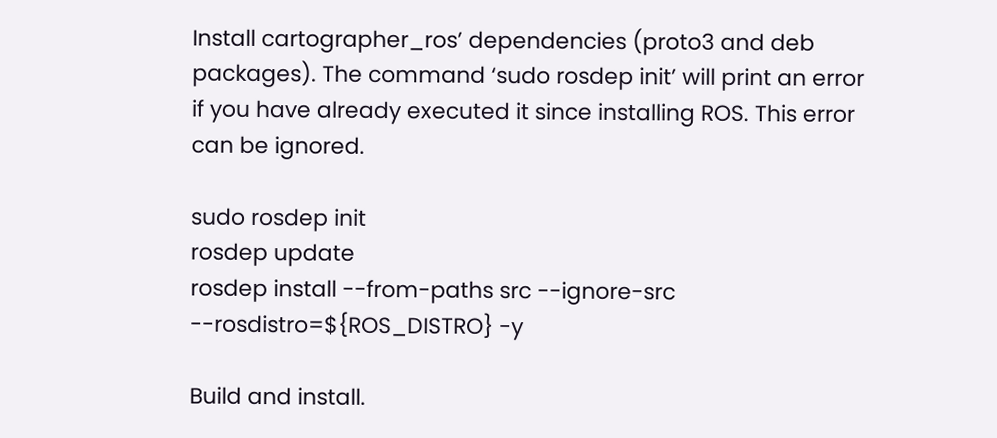Install cartographer_ros’ dependencies (proto3 and deb packages). The command ‘sudo rosdep init’ will print an error if you have already executed it since installing ROS. This error can be ignored.

sudo rosdep init
rosdep update
rosdep install --from-paths src --ignore-src --rosdistro=${ROS_DISTRO} -y

Build and install.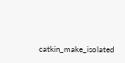catkin_make_isolated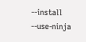--install --use-ninja